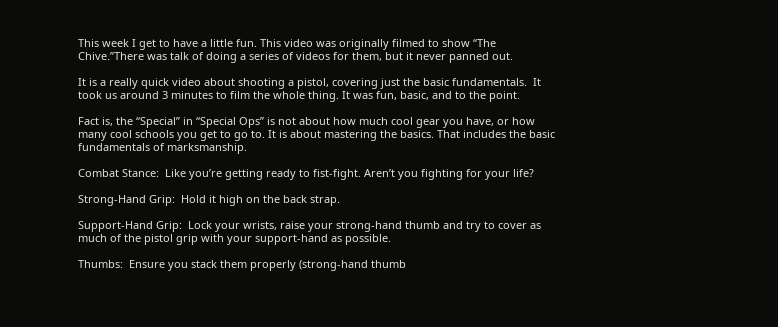This week I get to have a little fun. This video was originally filmed to show “The Chive.”There was talk of doing a series of videos for them, but it never panned out.

It is a really quick video about shooting a pistol, covering just the basic fundamentals.  It took us around 3 minutes to film the whole thing. It was fun, basic, and to the point.

Fact is, the “Special” in “Special Ops” is not about how much cool gear you have, or how many cool schools you get to go to. It is about mastering the basics. That includes the basic fundamentals of marksmanship.

Combat Stance:  Like you’re getting ready to fist-fight. Aren’t you fighting for your life?

Strong-Hand Grip:  Hold it high on the back strap.

Support-Hand Grip:  Lock your wrists, raise your strong-hand thumb and try to cover as much of the pistol grip with your support-hand as possible.

Thumbs:  Ensure you stack them properly (strong-hand thumb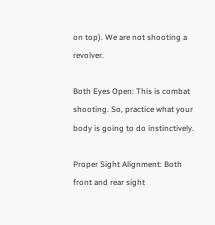on top). We are not shooting a revolver.

Both Eyes Open: This is combat shooting. So, practice what your body is going to do instinctively.

Proper Sight Alignment: Both front and rear sight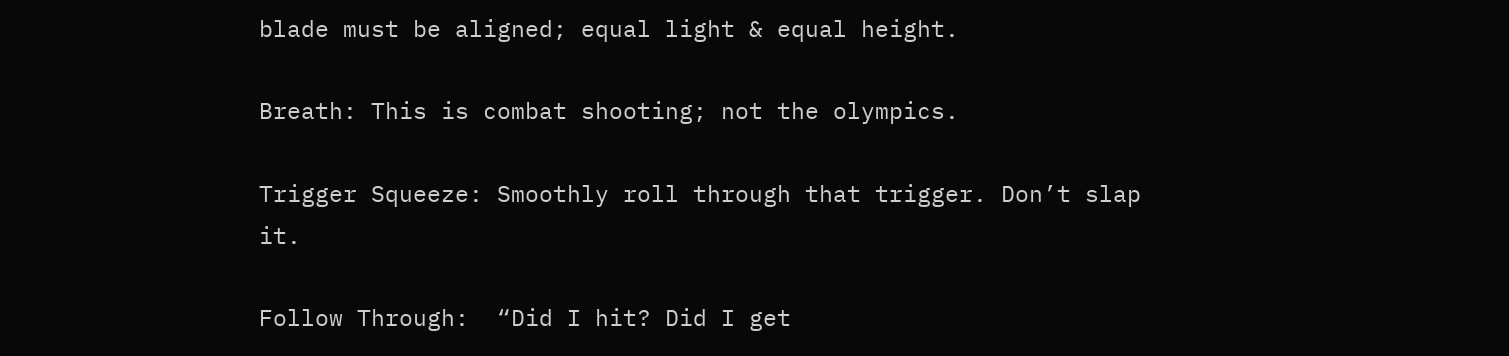blade must be aligned; equal light & equal height.

Breath: This is combat shooting; not the olympics.

Trigger Squeeze: Smoothly roll through that trigger. Don’t slap it.

Follow Through:  “Did I hit? Did I get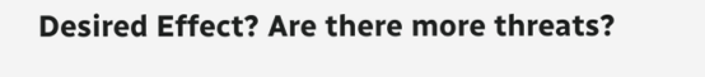Desired Effect? Are there more threats?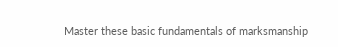Master these basic fundamentals of marksmanship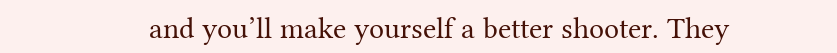and you’ll make yourself a better shooter. They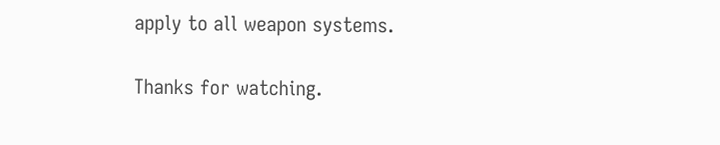apply to all weapon systems.

Thanks for watching.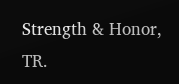Strength & Honor, TR.